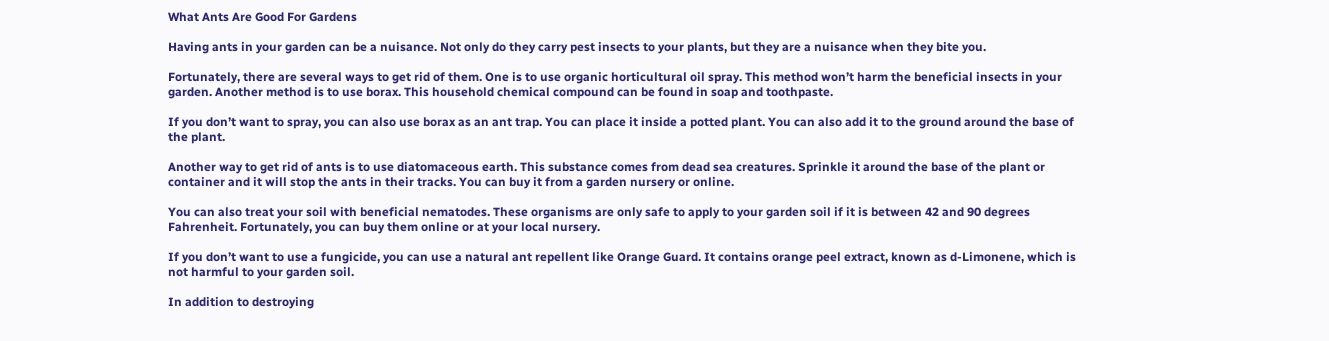What Ants Are Good For Gardens

Having ants in your garden can be a nuisance. Not only do they carry pest insects to your plants, but they are a nuisance when they bite you.

Fortunately, there are several ways to get rid of them. One is to use organic horticultural oil spray. This method won’t harm the beneficial insects in your garden. Another method is to use borax. This household chemical compound can be found in soap and toothpaste.

If you don’t want to spray, you can also use borax as an ant trap. You can place it inside a potted plant. You can also add it to the ground around the base of the plant.

Another way to get rid of ants is to use diatomaceous earth. This substance comes from dead sea creatures. Sprinkle it around the base of the plant or container and it will stop the ants in their tracks. You can buy it from a garden nursery or online.

You can also treat your soil with beneficial nematodes. These organisms are only safe to apply to your garden soil if it is between 42 and 90 degrees Fahrenheit. Fortunately, you can buy them online or at your local nursery.

If you don’t want to use a fungicide, you can use a natural ant repellent like Orange Guard. It contains orange peel extract, known as d-Limonene, which is not harmful to your garden soil.

In addition to destroying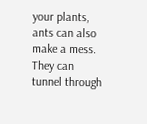your plants, ants can also make a mess. They can tunnel through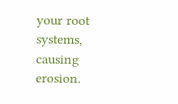your root systems, causing erosion.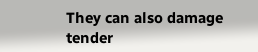They can also damage tender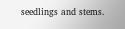seedlings and stems.